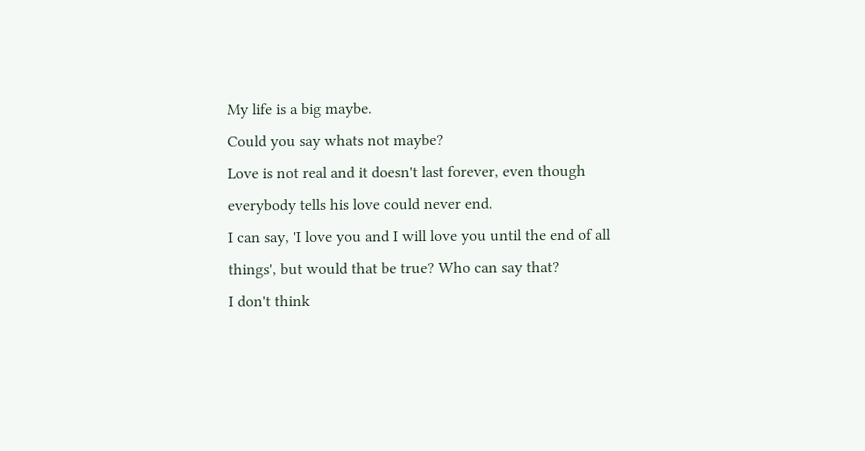My life is a big maybe.
Could you say whats not maybe?
Love is not real and it doesn't last forever, even though everybody tells his love could never end.
I can say, 'I love you and I will love you until the end of all things', but would that be true? Who can say that?
I don't think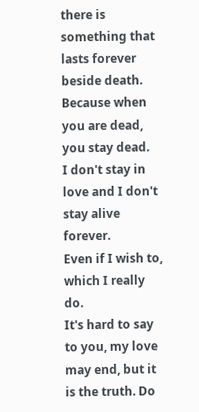there is something that lasts forever beside death. Because when you are dead, you stay dead.
I don't stay in love and I don't stay alive forever.
Even if I wish to, which I really do.
It's hard to say to you, my love may end, but it is the truth. Do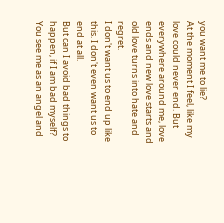you want me to lie?
At the moment I feel, like my love could never end. But everywhere around me, love ends and new love starts and old love turns into hate and regret.
I don't want us to end up like this. I don't even want us to end at all.
But can I avoid bad things to happen, if I am bad myself?
You see me as an angel and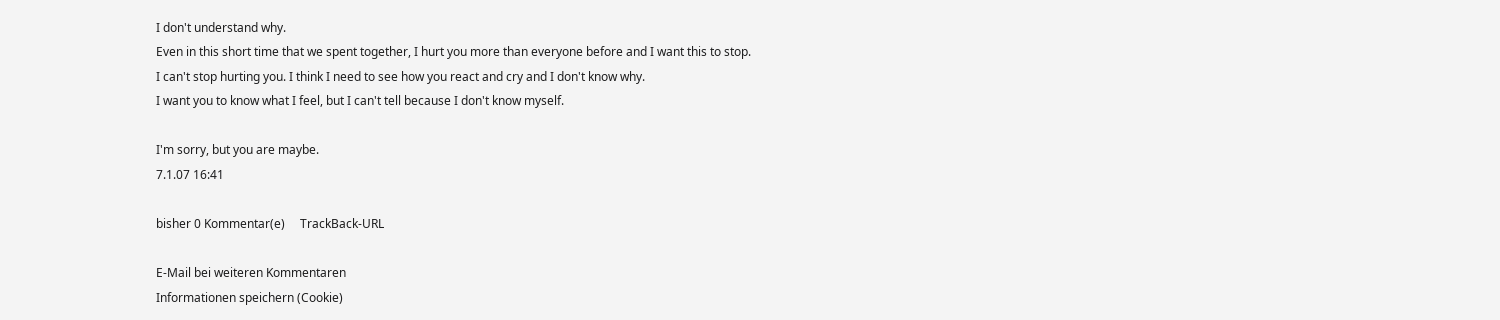I don't understand why.
Even in this short time that we spent together, I hurt you more than everyone before and I want this to stop.
I can't stop hurting you. I think I need to see how you react and cry and I don't know why.
I want you to know what I feel, but I can't tell because I don't know myself.

I'm sorry, but you are maybe.
7.1.07 16:41

bisher 0 Kommentar(e)     TrackBack-URL

E-Mail bei weiteren Kommentaren
Informationen speichern (Cookie)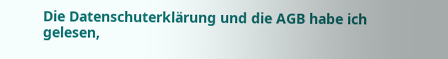Die Datenschuterklärung und die AGB habe ich gelesen,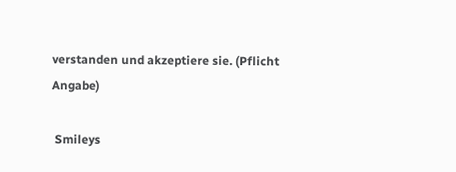verstanden und akzeptiere sie. (Pflicht Angabe)

 Smileys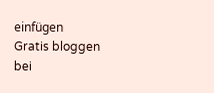einfügen
Gratis bloggen bei